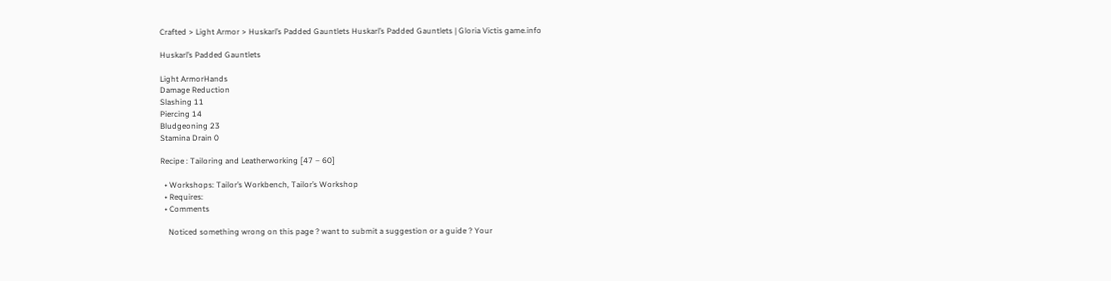Crafted > Light Armor > Huskarl’s Padded Gauntlets Huskarl’s Padded Gauntlets | Gloria Victis game.info

Huskarl’s Padded Gauntlets

Light ArmorHands
Damage Reduction
Slashing 11
Piercing 14
Bludgeoning 23
Stamina Drain 0

Recipe : Tailoring and Leatherworking [47 – 60]

  • Workshops: Tailor’s Workbench, Tailor’s Workshop
  • Requires:
  • Comments

    Noticed something wrong on this page ? want to submit a suggestion or a guide ? Your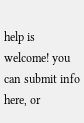help is welcome! you can submit info here, or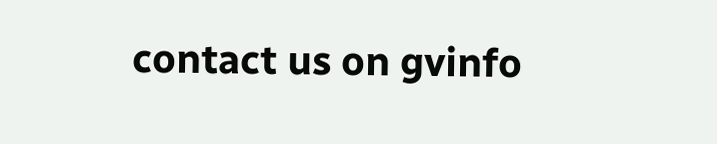contact us on gvinfo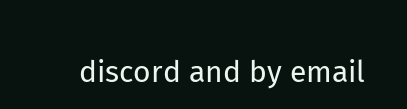discord and by email